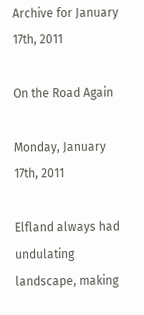Archive for January 17th, 2011

On the Road Again

Monday, January 17th, 2011

Elfland always had undulating landscape, making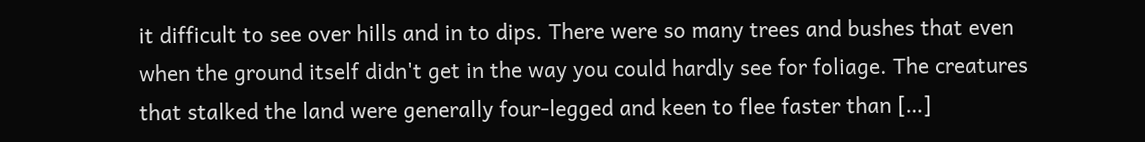it difficult to see over hills and in to dips. There were so many trees and bushes that even when the ground itself didn't get in the way you could hardly see for foliage. The creatures that stalked the land were generally four-legged and keen to flee faster than […]